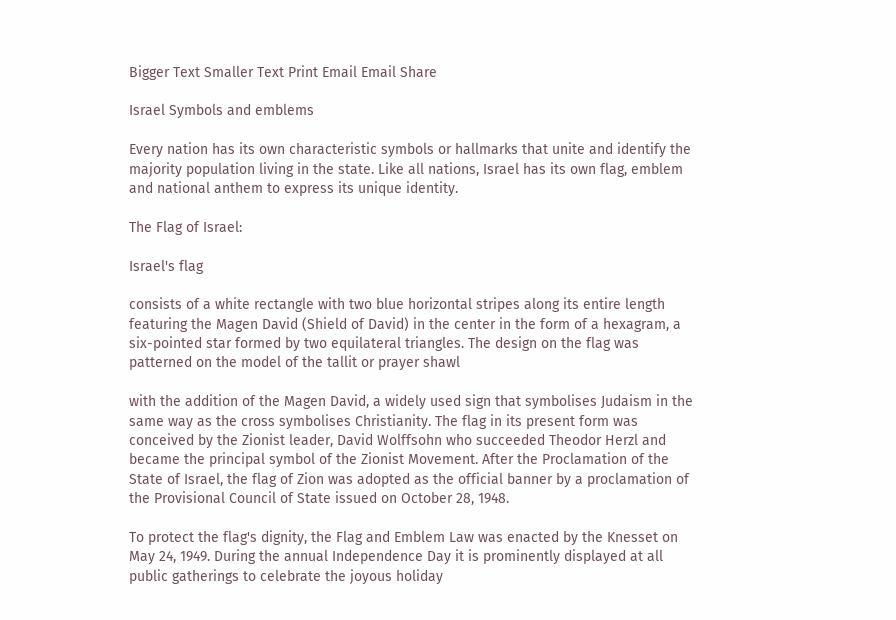Bigger Text Smaller Text Print Email Email Share

Israel Symbols and emblems

Every nation has its own characteristic symbols or hallmarks that unite and identify the majority population living in the state. Like all nations, Israel has its own flag, emblem and national anthem to express its unique identity.

The Flag of Israel:

Israel's flag

consists of a white rectangle with two blue horizontal stripes along its entire length featuring the Magen David (Shield of David) in the center in the form of a hexagram, a six-pointed star formed by two equilateral triangles. The design on the flag was patterned on the model of the tallit or prayer shawl

with the addition of the Magen David, a widely used sign that symbolises Judaism in the same way as the cross symbolises Christianity. The flag in its present form was conceived by the Zionist leader, David Wolffsohn who succeeded Theodor Herzl and became the principal symbol of the Zionist Movement. After the Proclamation of the State of Israel, the flag of Zion was adopted as the official banner by a proclamation of the Provisional Council of State issued on October 28, 1948.

To protect the flag's dignity, the Flag and Emblem Law was enacted by the Knesset on May 24, 1949. During the annual Independence Day it is prominently displayed at all public gatherings to celebrate the joyous holiday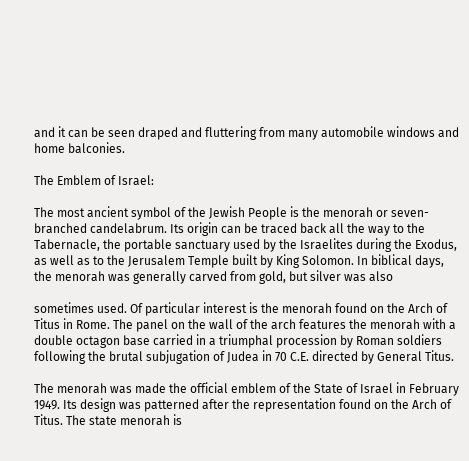and it can be seen draped and fluttering from many automobile windows and home balconies.

The Emblem of Israel:

The most ancient symbol of the Jewish People is the menorah or seven-branched candelabrum. Its origin can be traced back all the way to the Tabernacle, the portable sanctuary used by the Israelites during the Exodus, as well as to the Jerusalem Temple built by King Solomon. In biblical days, the menorah was generally carved from gold, but silver was also

sometimes used. Of particular interest is the menorah found on the Arch of Titus in Rome. The panel on the wall of the arch features the menorah with a double octagon base carried in a triumphal procession by Roman soldiers following the brutal subjugation of Judea in 70 C.E. directed by General Titus.

The menorah was made the official emblem of the State of Israel in February 1949. Its design was patterned after the representation found on the Arch of Titus. The state menorah is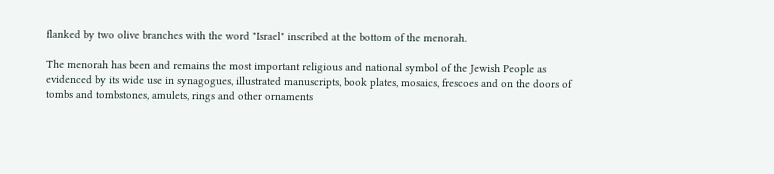flanked by two olive branches with the word "Israel" inscribed at the bottom of the menorah.

The menorah has been and remains the most important religious and national symbol of the Jewish People as evidenced by its wide use in synagogues, illustrated manuscripts, book plates, mosaics, frescoes and on the doors of tombs and tombstones, amulets, rings and other ornaments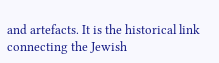and artefacts. It is the historical link connecting the Jewish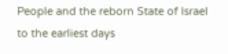People and the reborn State of Israel to the earliest days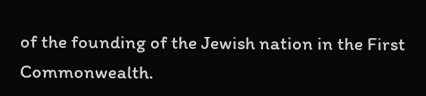of the founding of the Jewish nation in the First Commonwealth.